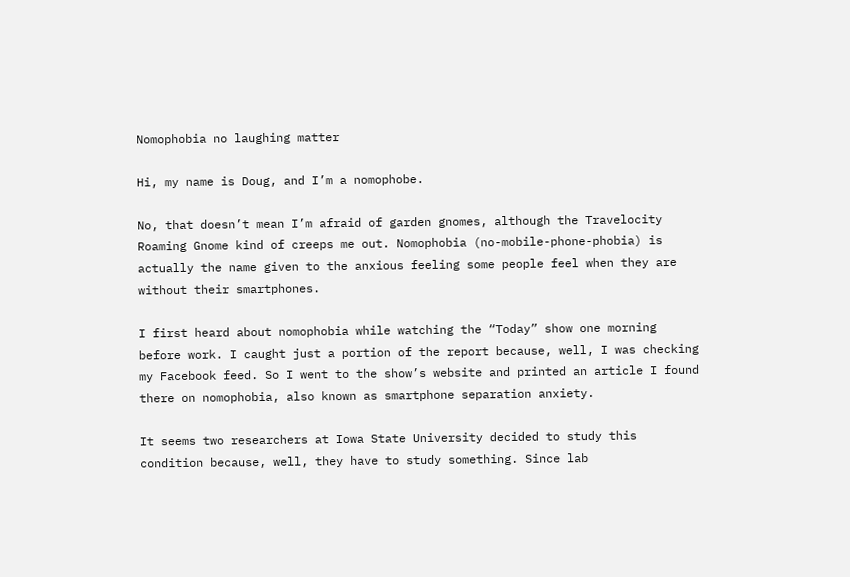Nomophobia no laughing matter

Hi, my name is Doug, and I’m a nomophobe.

No, that doesn’t mean I’m afraid of garden gnomes, although the Travelocity Roaming Gnome kind of creeps me out. Nomophobia (no-mobile-phone-phobia) is actually the name given to the anxious feeling some people feel when they are without their smartphones.

I first heard about nomophobia while watching the “Today” show one morning before work. I caught just a portion of the report because, well, I was checking my Facebook feed. So I went to the show’s website and printed an article I found there on nomophobia, also known as smartphone separation anxiety.

It seems two researchers at Iowa State University decided to study this condition because, well, they have to study something. Since lab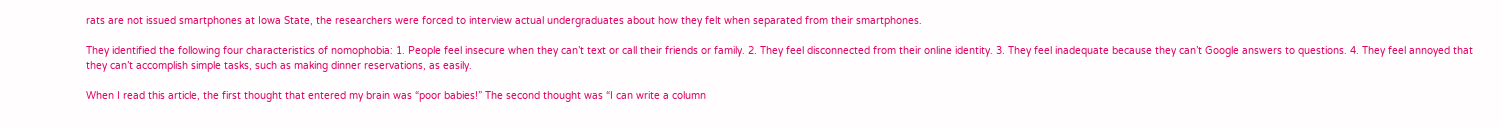rats are not issued smartphones at Iowa State, the researchers were forced to interview actual undergraduates about how they felt when separated from their smartphones.

They identified the following four characteristics of nomophobia: 1. People feel insecure when they can’t text or call their friends or family. 2. They feel disconnected from their online identity. 3. They feel inadequate because they can’t Google answers to questions. 4. They feel annoyed that they can’t accomplish simple tasks, such as making dinner reservations, as easily.

When I read this article, the first thought that entered my brain was “poor babies!” The second thought was “I can write a column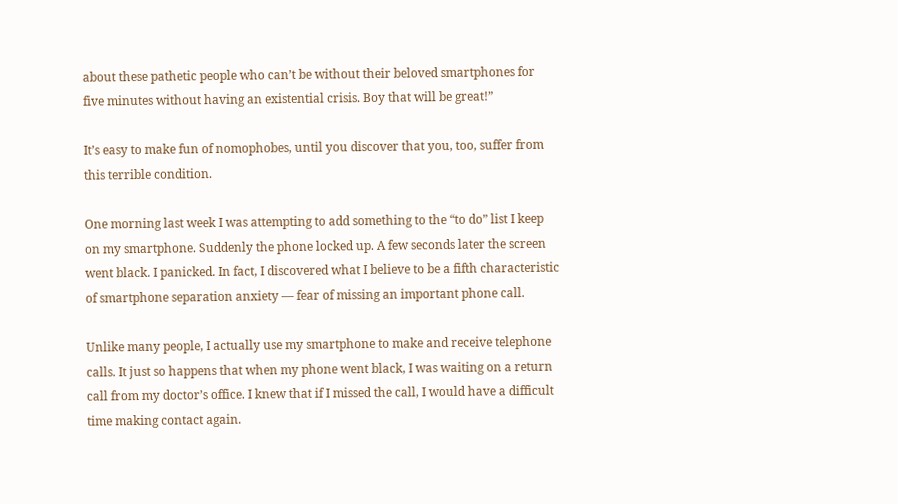about these pathetic people who can’t be without their beloved smartphones for five minutes without having an existential crisis. Boy that will be great!”

It’s easy to make fun of nomophobes, until you discover that you, too, suffer from this terrible condition.

One morning last week I was attempting to add something to the “to do” list I keep on my smartphone. Suddenly the phone locked up. A few seconds later the screen went black. I panicked. In fact, I discovered what I believe to be a fifth characteristic of smartphone separation anxiety — fear of missing an important phone call.

Unlike many people, I actually use my smartphone to make and receive telephone calls. It just so happens that when my phone went black, I was waiting on a return call from my doctor’s office. I knew that if I missed the call, I would have a difficult time making contact again.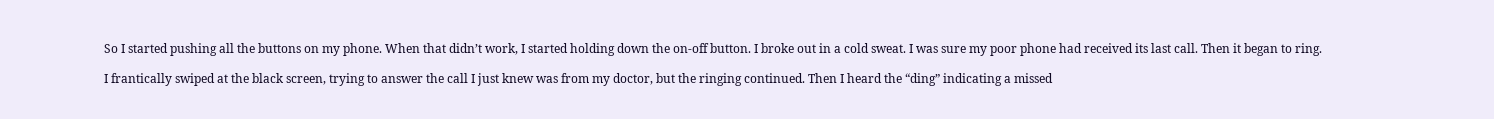So I started pushing all the buttons on my phone. When that didn’t work, I started holding down the on-off button. I broke out in a cold sweat. I was sure my poor phone had received its last call. Then it began to ring.

I frantically swiped at the black screen, trying to answer the call I just knew was from my doctor, but the ringing continued. Then I heard the “ding” indicating a missed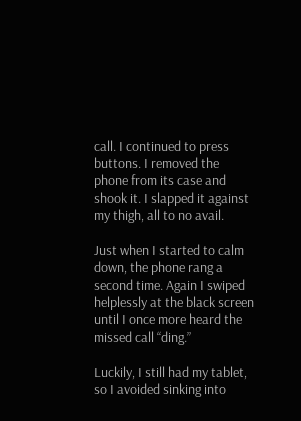call. I continued to press buttons. I removed the phone from its case and shook it. I slapped it against my thigh, all to no avail.

Just when I started to calm down, the phone rang a second time. Again I swiped helplessly at the black screen until I once more heard the missed call “ding.”

Luckily, I still had my tablet, so I avoided sinking into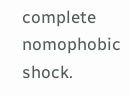complete nomophobic shock.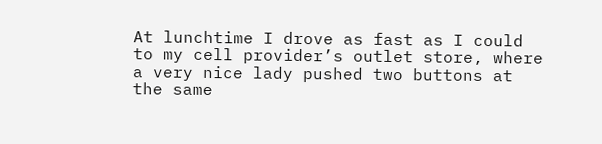At lunchtime I drove as fast as I could to my cell provider’s outlet store, where a very nice lady pushed two buttons at the same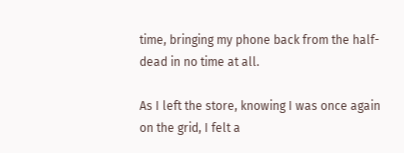time, bringing my phone back from the half-dead in no time at all.

As I left the store, knowing I was once again on the grid, I felt a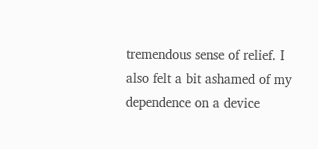tremendous sense of relief. I also felt a bit ashamed of my dependence on a device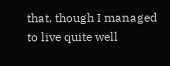that, though I managed to live quite well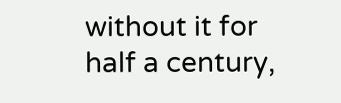without it for half a century,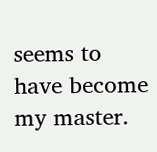seems to have become my master.